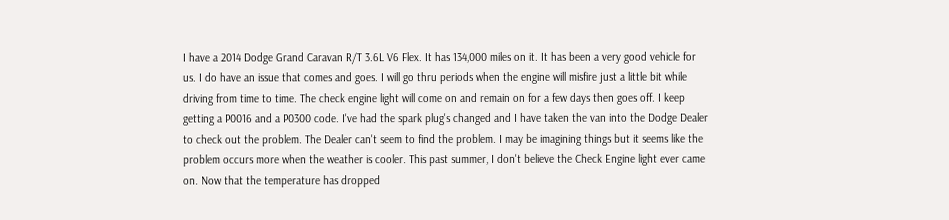I have a 2014 Dodge Grand Caravan R/T 3.6L V6 Flex. It has 134,000 miles on it. It has been a very good vehicle for us. I do have an issue that comes and goes. I will go thru periods when the engine will misfire just a little bit while driving from time to time. The check engine light will come on and remain on for a few days then goes off. I keep getting a P0016 and a P0300 code. I've had the spark plug's changed and I have taken the van into the Dodge Dealer to check out the problem. The Dealer can't seem to find the problem. I may be imagining things but it seems like the problem occurs more when the weather is cooler. This past summer, I don't believe the Check Engine light ever came on. Now that the temperature has dropped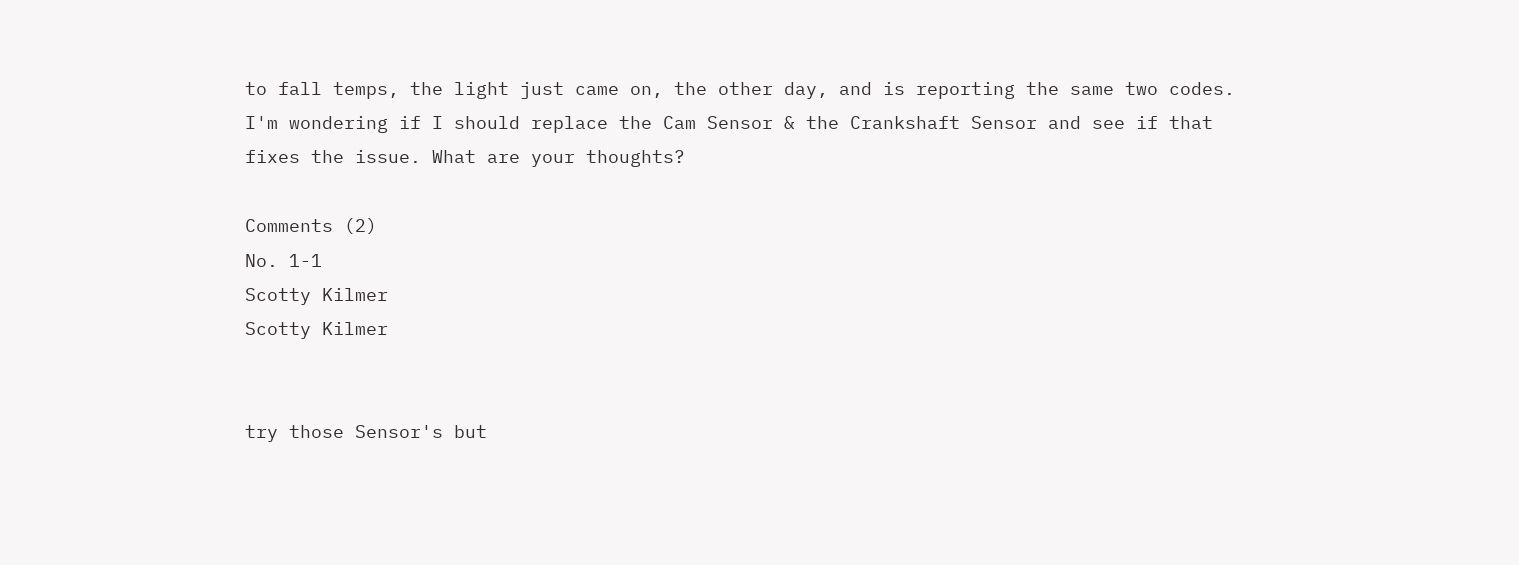to fall temps, the light just came on, the other day, and is reporting the same two codes. I'm wondering if I should replace the Cam Sensor & the Crankshaft Sensor and see if that fixes the issue. What are your thoughts?

Comments (2)
No. 1-1
Scotty Kilmer
Scotty Kilmer


try those Sensor's but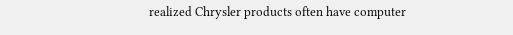realized Chrysler products often have computer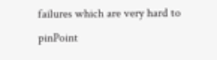failures which are very hard to pinPoint